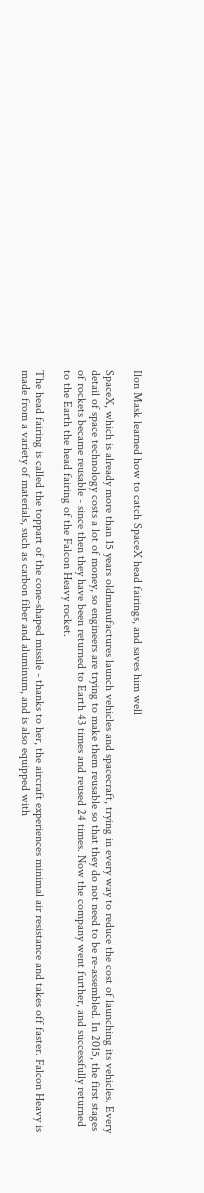Ilon Mask learned how to catch SpaceX head fairings, and saves him well

SpaceX, which is already more than 15 years oldmanufactures launch vehicles and spacecraft, trying in every way to reduce the cost of launching its vehicles. Every detail of space technology costs a lot of money, so engineers are trying to make them reusable so that they do not need to be re-assembled. In 2015, the first stages of rockets became reusable - since then they have been returned to Earth 43 times and reused 24 times. Now the company went further, and successfully returned to the Earth the head fairing of the Falcon Heavy rocket.

The head fairing is called the toppart of the cone-shaped missile - thanks to her, the aircraft experiences minimal air resistance and takes off faster. Falcon Heavy is made from a variety of materials, such as carbon fiber and aluminum, and is also equipped with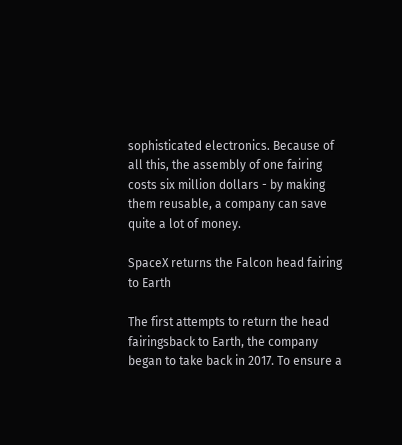sophisticated electronics. Because of all this, the assembly of one fairing costs six million dollars - by making them reusable, a company can save quite a lot of money.

SpaceX returns the Falcon head fairing to Earth

The first attempts to return the head fairingsback to Earth, the company began to take back in 2017. To ensure a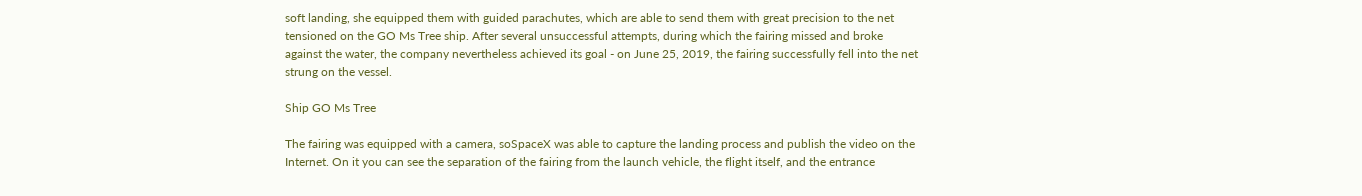soft landing, she equipped them with guided parachutes, which are able to send them with great precision to the net tensioned on the GO Ms Tree ship. After several unsuccessful attempts, during which the fairing missed and broke against the water, the company nevertheless achieved its goal - on June 25, 2019, the fairing successfully fell into the net strung on the vessel.

Ship GO Ms Tree

The fairing was equipped with a camera, soSpaceX was able to capture the landing process and publish the video on the Internet. On it you can see the separation of the fairing from the launch vehicle, the flight itself, and the entrance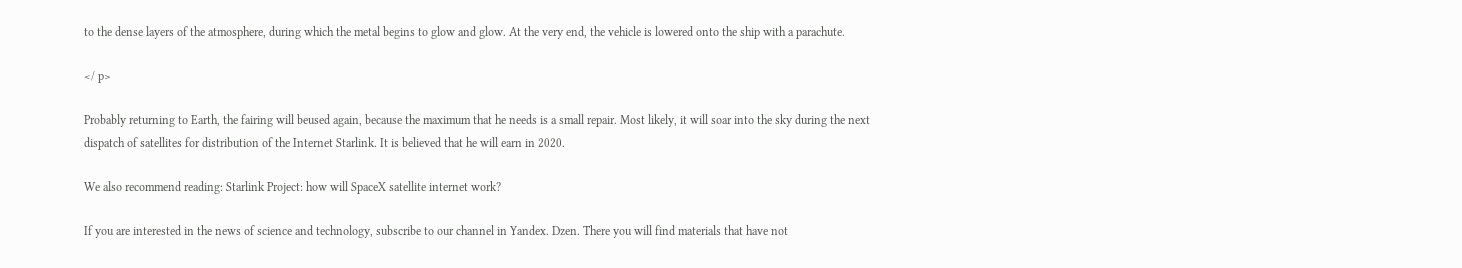to the dense layers of the atmosphere, during which the metal begins to glow and glow. At the very end, the vehicle is lowered onto the ship with a parachute.

</ p>

Probably returning to Earth, the fairing will beused again, because the maximum that he needs is a small repair. Most likely, it will soar into the sky during the next dispatch of satellites for distribution of the Internet Starlink. It is believed that he will earn in 2020.

We also recommend reading: Starlink Project: how will SpaceX satellite internet work?

If you are interested in the news of science and technology, subscribe to our channel in Yandex. Dzen. There you will find materials that have not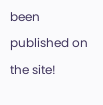been published on the site!